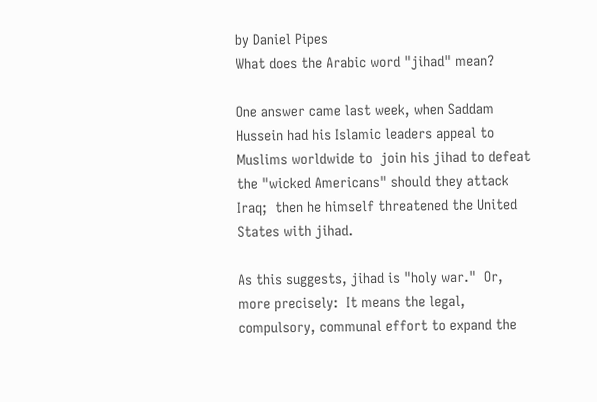by Daniel Pipes
What does the Arabic word "jihad" mean?

One answer came last week, when Saddam Hussein had his Islamic leaders appeal to Muslims worldwide to  join his jihad to defeat the "wicked Americans" should they attack Iraq;  then he himself threatened the United States with jihad.

As this suggests, jihad is "holy war."  Or, more precisely:  It means the legal, compulsory, communal effort to expand the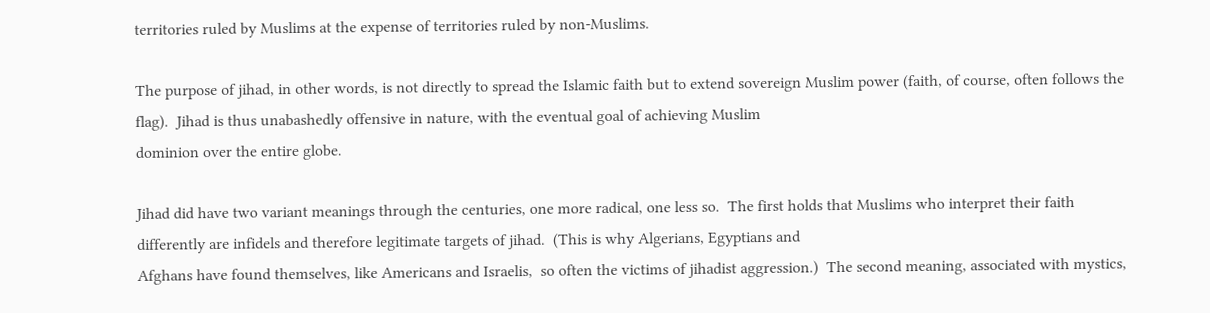territories ruled by Muslims at the expense of territories ruled by non-Muslims.

The purpose of jihad, in other words, is not directly to spread the Islamic faith but to extend sovereign Muslim power (faith, of course, often follows the flag).  Jihad is thus unabashedly offensive in nature, with the eventual goal of achieving Muslim
dominion over the entire globe.

Jihad did have two variant meanings through the centuries, one more radical, one less so.  The first holds that Muslims who interpret their faith differently are infidels and therefore legitimate targets of jihad.  (This is why Algerians, Egyptians and
Afghans have found themselves, like Americans and Israelis,  so often the victims of jihadist aggression.)  The second meaning, associated with mystics,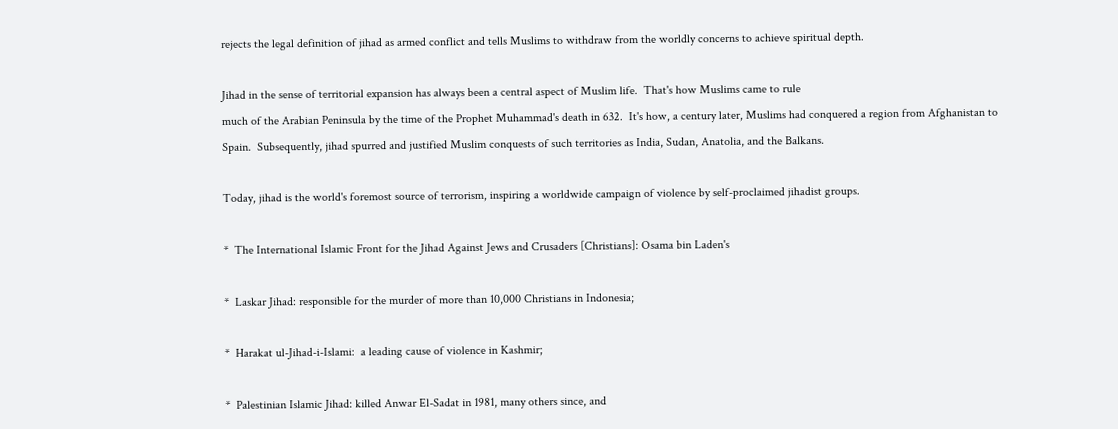rejects the legal definition of jihad as armed conflict and tells Muslims to withdraw from the worldly concerns to achieve spiritual depth.

Jihad in the sense of territorial expansion has always been a central aspect of Muslim life.  That's how Muslims came to rule
much of the Arabian Peninsula by the time of the Prophet Muhammad's death in 632.  It's how, a century later, Muslims had conquered a region from Afghanistan to Spain.  Subsequently, jihad spurred and justified Muslim conquests of such territories as India, Sudan, Anatolia, and the Balkans.

Today, jihad is the world's foremost source of terrorism, inspiring a worldwide campaign of violence by self-proclaimed jihadist groups.

*  The International Islamic Front for the Jihad Against Jews and Crusaders [Christians]: Osama bin Laden's

*  Laskar Jihad: responsible for the murder of more than 10,000 Christians in Indonesia;

*  Harakat ul-Jihad-i-Islami:  a leading cause of violence in Kashmir;

*  Palestinian Islamic Jihad: killed Anwar El-Sadat in 1981, many others since, and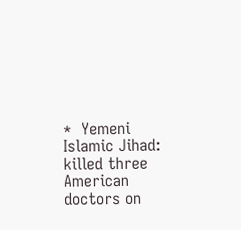*  Yemeni Islamic Jihad: killed three American doctors on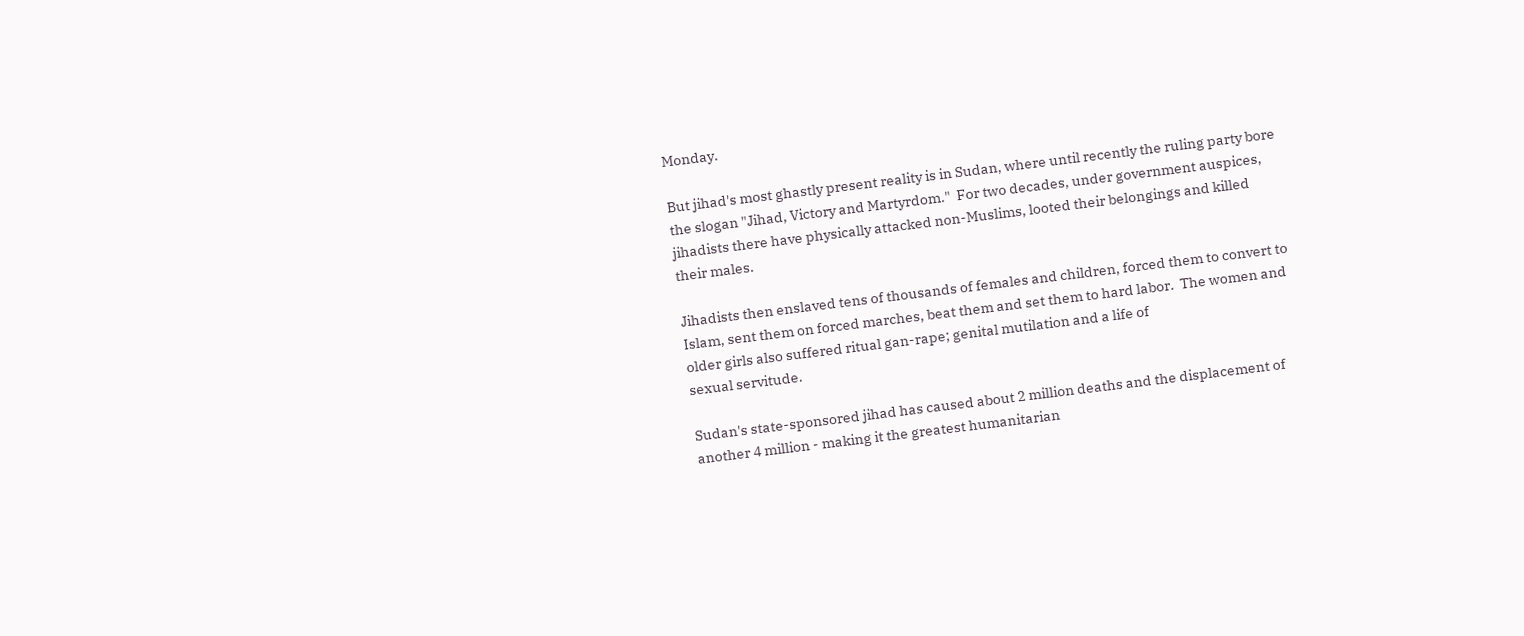Monday.

But jihad's most ghastly present reality is in Sudan, where until recently the ruling party bore the slogan "Jihad, Victory and Martyrdom."  For two decades, under government auspices, jihadists there have physically attacked non-Muslims, looted their belongings and killed their males.

Jihadists then enslaved tens of thousands of females and children, forced them to convert to Islam, sent them on forced marches, beat them and set them to hard labor.  The women and older girls also suffered ritual gan-rape; genital mutilation and a life of
sexual servitude.

Sudan's state-sponsored jihad has caused about 2 million deaths and the displacement of another 4 million - making it the greatest humanitarian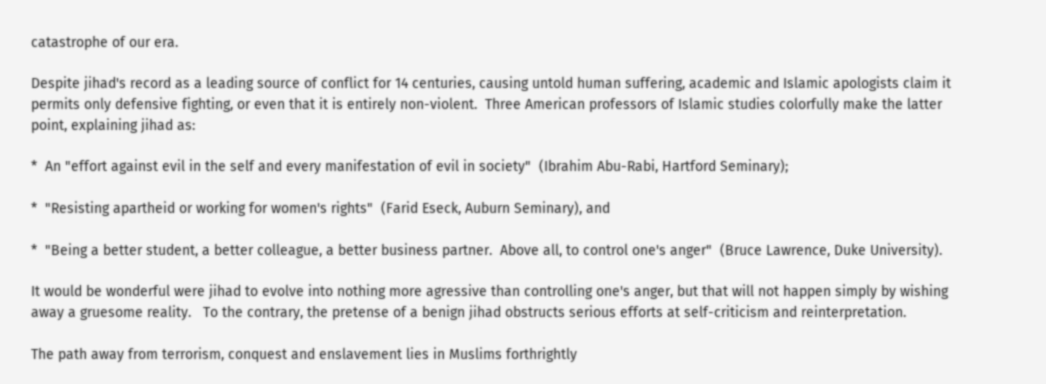catastrophe of our era.

Despite jihad's record as a leading source of conflict for 14 centuries, causing untold human suffering, academic and Islamic apologists claim it permits only defensive fighting, or even that it is entirely non-violent.  Three American professors of Islamic studies colorfully make the latter point, explaining jihad as:

*  An "effort against evil in the self and every manifestation of evil in society"  (Ibrahim Abu-Rabi, Hartford Seminary);

*  "Resisting apartheid or working for women's rights"  (Farid Eseck, Auburn Seminary), and

*  "Being a better student, a better colleague, a better business partner.  Above all, to control one's anger"  (Bruce Lawrence, Duke University).

It would be wonderful were jihad to evolve into nothing more agressive than controlling one's anger, but that will not happen simply by wishing away a gruesome reality.   To the contrary, the pretense of a benign jihad obstructs serious efforts at self-criticism and reinterpretation.

The path away from terrorism, conquest and enslavement lies in Muslims forthrightly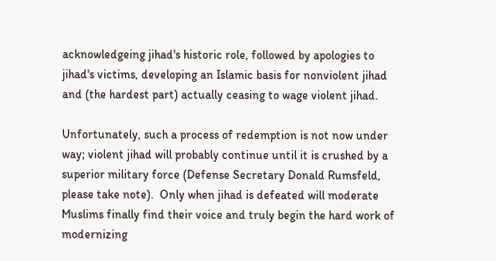acknowledgeing jihad's historic role, followed by apologies to jihad's victims, developing an Islamic basis for nonviolent jihad and (the hardest part) actually ceasing to wage violent jihad.

Unfortunately, such a process of redemption is not now under way; violent jihad will probably continue until it is crushed by a superior military force (Defense Secretary Donald Rumsfeld, please take note).  Only when jihad is defeated will moderate Muslims finally find their voice and truly begin the hard work of modernizing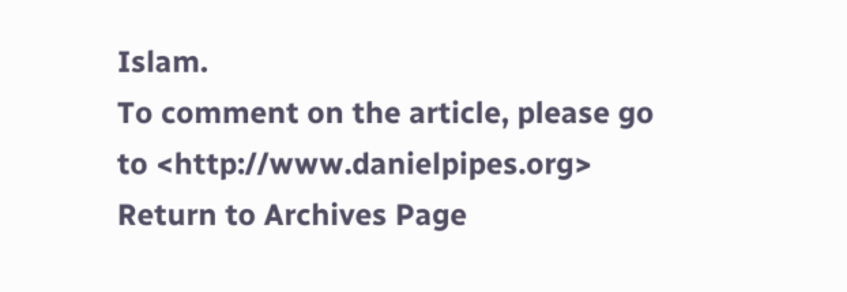Islam.
To comment on the article, please go to <http://www.danielpipes.org>
Return to Archives Page